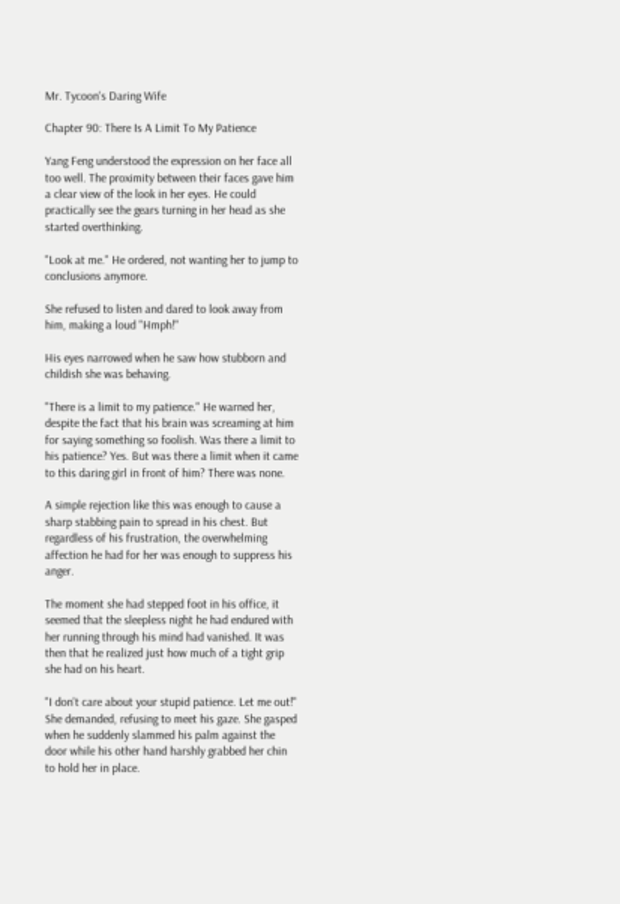Mr. Tycoon's Daring Wife

Chapter 90: There Is A Limit To My Patience

Yang Feng understood the expression on her face all too well. The proximity between their faces gave him a clear view of the look in her eyes. He could practically see the gears turning in her head as she started overthinking.

"Look at me." He ordered, not wanting her to jump to conclusions anymore.

She refused to listen and dared to look away from him, making a loud "Hmph!"

His eyes narrowed when he saw how stubborn and childish she was behaving.

"There is a limit to my patience." He warned her, despite the fact that his brain was screaming at him for saying something so foolish. Was there a limit to his patience? Yes. But was there a limit when it came to this daring girl in front of him? There was none.

A simple rejection like this was enough to cause a sharp stabbing pain to spread in his chest. But regardless of his frustration, the overwhelming affection he had for her was enough to suppress his anger.

The moment she had stepped foot in his office, it seemed that the sleepless night he had endured with her running through his mind had vanished. It was then that he realized just how much of a tight grip she had on his heart.

"I don't care about your stupid patience. Let me out!" She demanded, refusing to meet his gaze. She gasped when he suddenly slammed his palm against the door while his other hand harshly grabbed her chin to hold her in place.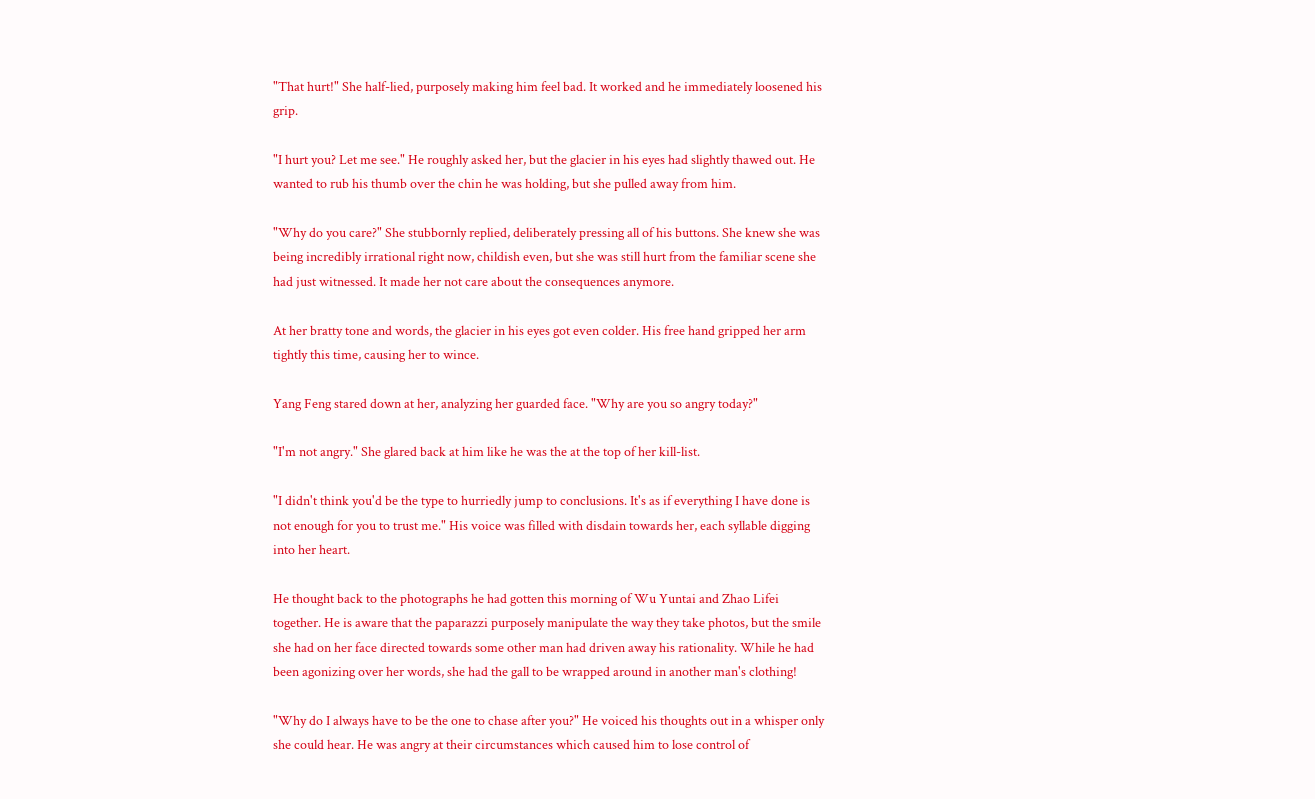"That hurt!" She half-lied, purposely making him feel bad. It worked and he immediately loosened his grip.

"I hurt you? Let me see." He roughly asked her, but the glacier in his eyes had slightly thawed out. He wanted to rub his thumb over the chin he was holding, but she pulled away from him.

"Why do you care?" She stubbornly replied, deliberately pressing all of his buttons. She knew she was being incredibly irrational right now, childish even, but she was still hurt from the familiar scene she had just witnessed. It made her not care about the consequences anymore.

At her bratty tone and words, the glacier in his eyes got even colder. His free hand gripped her arm tightly this time, causing her to wince.

Yang Feng stared down at her, analyzing her guarded face. "Why are you so angry today?"

"I'm not angry." She glared back at him like he was the at the top of her kill-list.

"I didn't think you'd be the type to hurriedly jump to conclusions. It's as if everything I have done is not enough for you to trust me." His voice was filled with disdain towards her, each syllable digging into her heart.

He thought back to the photographs he had gotten this morning of Wu Yuntai and Zhao Lifei together. He is aware that the paparazzi purposely manipulate the way they take photos, but the smile she had on her face directed towards some other man had driven away his rationality. While he had been agonizing over her words, she had the gall to be wrapped around in another man's clothing!

"Why do I always have to be the one to chase after you?" He voiced his thoughts out in a whisper only she could hear. He was angry at their circumstances which caused him to lose control of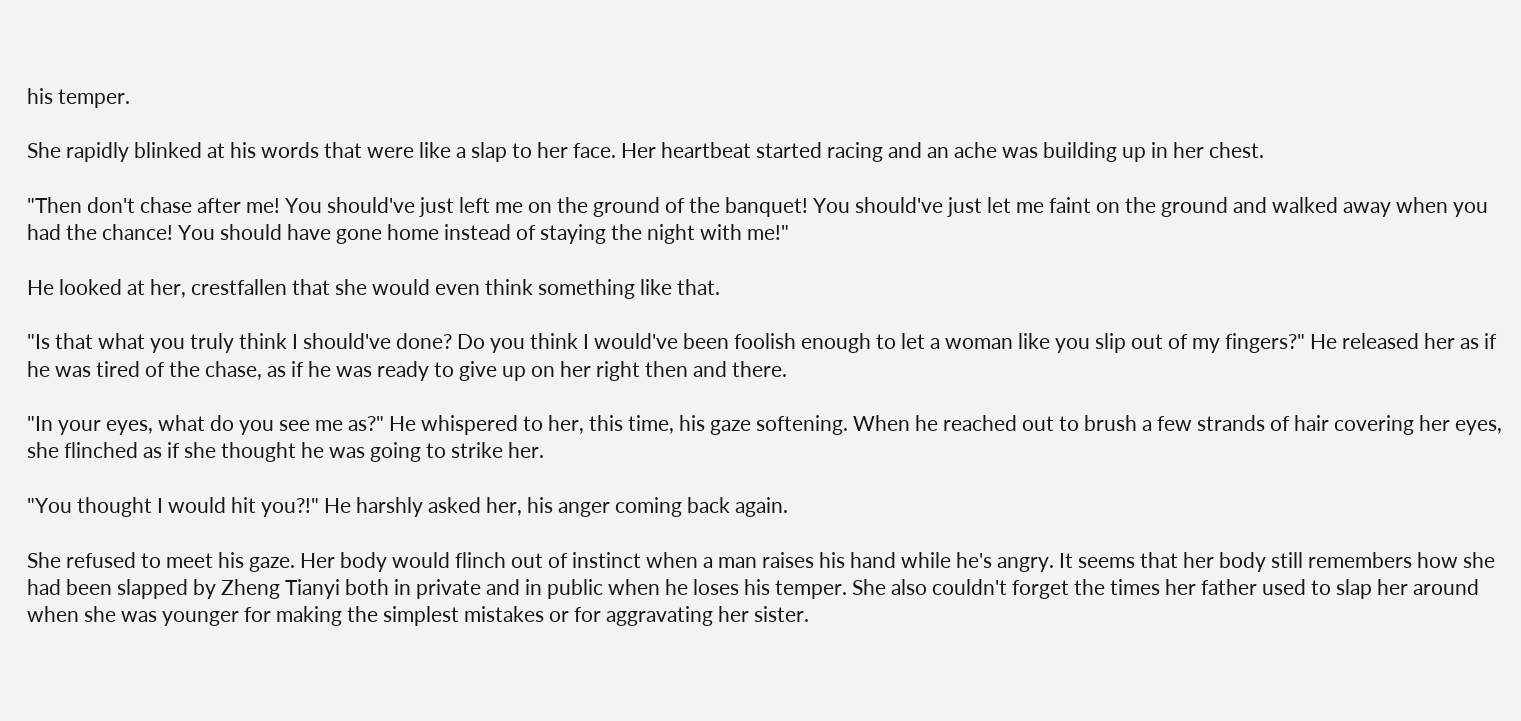his temper.

She rapidly blinked at his words that were like a slap to her face. Her heartbeat started racing and an ache was building up in her chest.

"Then don't chase after me! You should've just left me on the ground of the banquet! You should've just let me faint on the ground and walked away when you had the chance! You should have gone home instead of staying the night with me!"

He looked at her, crestfallen that she would even think something like that.

"Is that what you truly think I should've done? Do you think I would've been foolish enough to let a woman like you slip out of my fingers?" He released her as if he was tired of the chase, as if he was ready to give up on her right then and there.

"In your eyes, what do you see me as?" He whispered to her, this time, his gaze softening. When he reached out to brush a few strands of hair covering her eyes, she flinched as if she thought he was going to strike her.

"You thought I would hit you?!" He harshly asked her, his anger coming back again.

She refused to meet his gaze. Her body would flinch out of instinct when a man raises his hand while he's angry. It seems that her body still remembers how she had been slapped by Zheng Tianyi both in private and in public when he loses his temper. She also couldn't forget the times her father used to slap her around when she was younger for making the simplest mistakes or for aggravating her sister.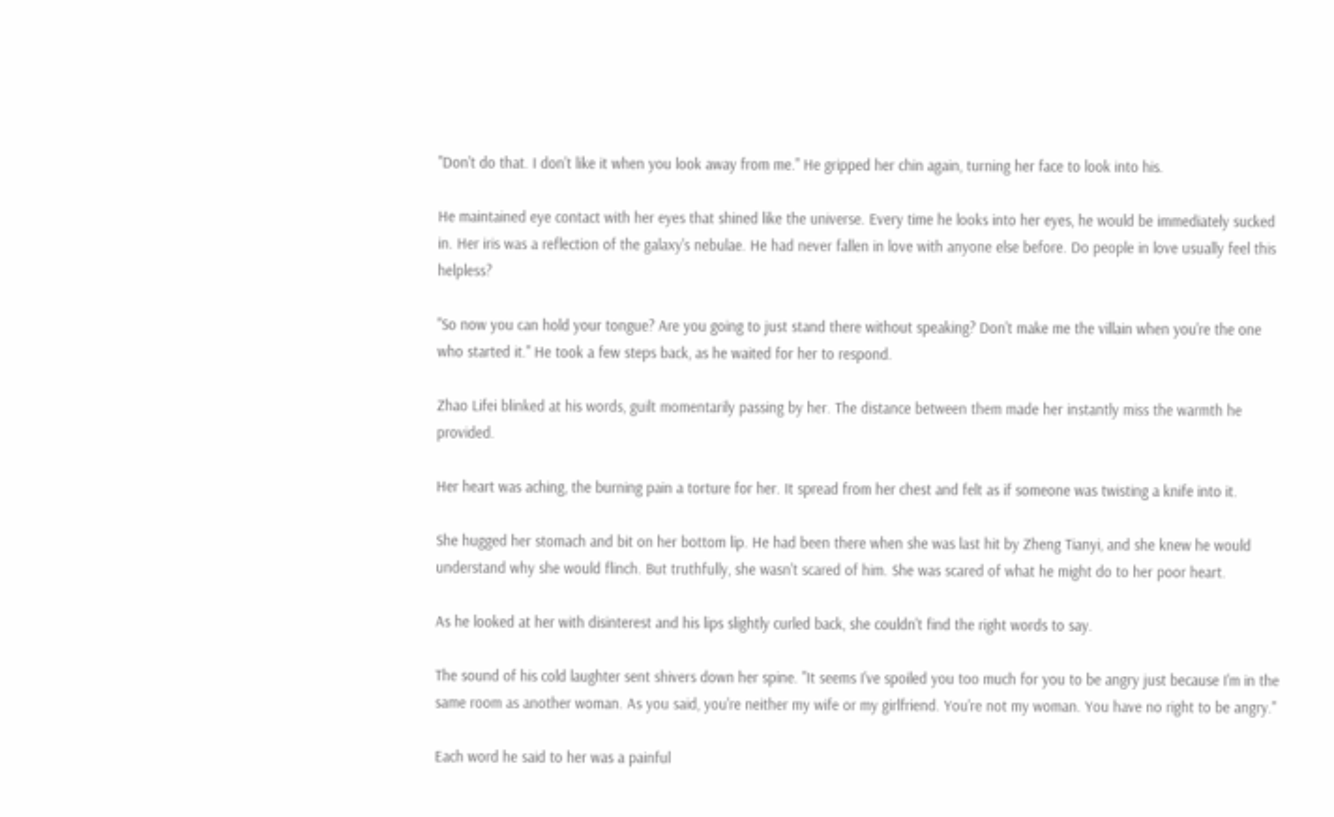"Don't do that. I don't like it when you look away from me." He gripped her chin again, turning her face to look into his.

He maintained eye contact with her eyes that shined like the universe. Every time he looks into her eyes, he would be immediately sucked in. Her iris was a reflection of the galaxy's nebulae. He had never fallen in love with anyone else before. Do people in love usually feel this helpless?

"So now you can hold your tongue? Are you going to just stand there without speaking? Don't make me the villain when you're the one who started it." He took a few steps back, as he waited for her to respond.

Zhao Lifei blinked at his words, guilt momentarily passing by her. The distance between them made her instantly miss the warmth he provided.

Her heart was aching, the burning pain a torture for her. It spread from her chest and felt as if someone was twisting a knife into it.

She hugged her stomach and bit on her bottom lip. He had been there when she was last hit by Zheng Tianyi, and she knew he would understand why she would flinch. But truthfully, she wasn't scared of him. She was scared of what he might do to her poor heart.

As he looked at her with disinterest and his lips slightly curled back, she couldn't find the right words to say.

The sound of his cold laughter sent shivers down her spine. "It seems I've spoiled you too much for you to be angry just because I'm in the same room as another woman. As you said, you're neither my wife or my girlfriend. You're not my woman. You have no right to be angry."

Each word he said to her was a painful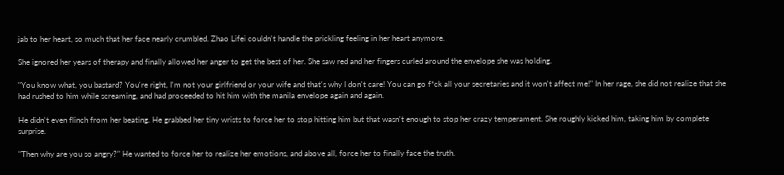jab to her heart, so much that her face nearly crumbled. Zhao Lifei couldn't handle the prickling feeling in her heart anymore.

She ignored her years of therapy and finally allowed her anger to get the best of her. She saw red and her fingers curled around the envelope she was holding.

"You know what, you bastard? You're right, I'm not your girlfriend or your wife and that's why I don't care! You can go f*ck all your secretaries and it won't affect me!" In her rage, she did not realize that she had rushed to him while screaming, and had proceeded to hit him with the manila envelope again and again.

He didn't even flinch from her beating. He grabbed her tiny wrists to force her to stop hitting him but that wasn't enough to stop her crazy temperament. She roughly kicked him, taking him by complete surprise.

"Then why are you so angry?" He wanted to force her to realize her emotions, and above all, force her to finally face the truth.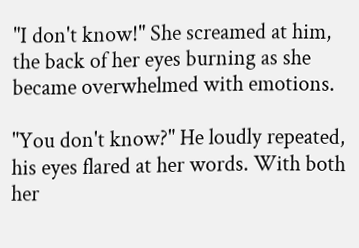"I don't know!" She screamed at him, the back of her eyes burning as she became overwhelmed with emotions.

"You don't know?" He loudly repeated, his eyes flared at her words. With both her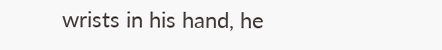wrists in his hand, he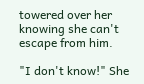towered over her knowing she can't escape from him.

"I don't know!" She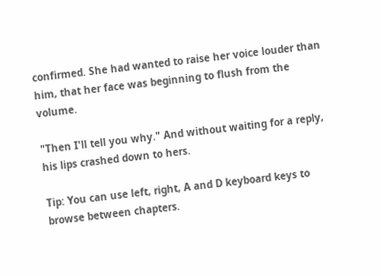confirmed. She had wanted to raise her voice louder than him, that her face was beginning to flush from the volume.

"Then I'll tell you why." And without waiting for a reply, his lips crashed down to hers.

Tip: You can use left, right, A and D keyboard keys to browse between chapters.